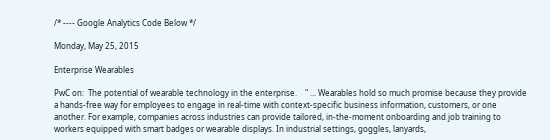/* ---- Google Analytics Code Below */

Monday, May 25, 2015

Enterprise Wearables

PwC on:  The potential of wearable technology in the enterprise.    " ... Wearables hold so much promise because they provide a hands-free way for employees to engage in real-time with context-specific business information, customers, or one another. For example, companies across industries can provide tailored, in-the-moment onboarding and job training to workers equipped with smart badges or wearable displays. In industrial settings, goggles, lanyards,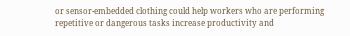or sensor-embedded clothing could help workers who are performing repetitive or dangerous tasks increase productivity and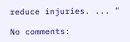reduce injuries. ... "

No comments: